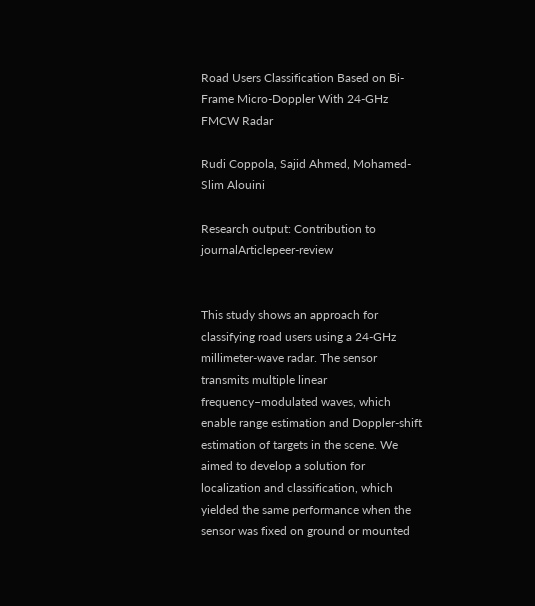Road Users Classification Based on Bi-Frame Micro-Doppler With 24-GHz FMCW Radar

Rudi Coppola, Sajid Ahmed, Mohamed-Slim Alouini

Research output: Contribution to journalArticlepeer-review


This study shows an approach for classifying road users using a 24-GHz millimeter-wave radar. The sensor transmits multiple linear frequency–modulated waves, which enable range estimation and Doppler-shift estimation of targets in the scene. We aimed to develop a solution for localization and classification, which yielded the same performance when the sensor was fixed on ground or mounted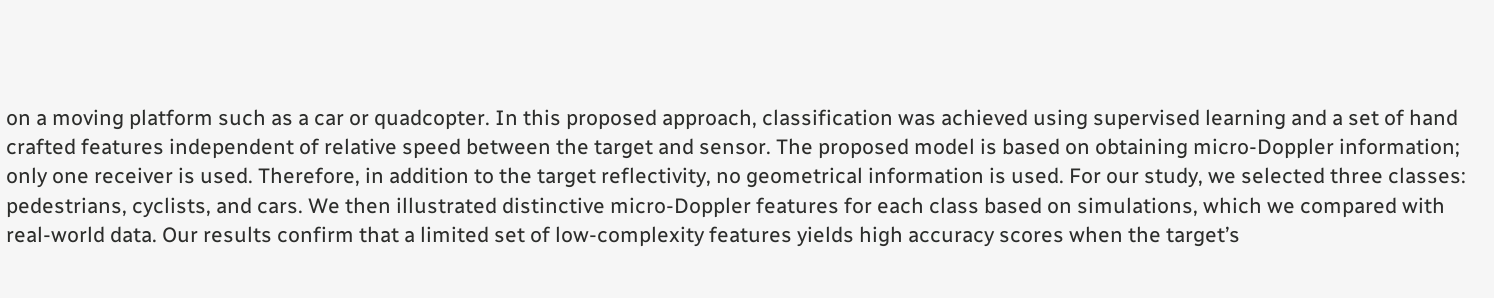on a moving platform such as a car or quadcopter. In this proposed approach, classification was achieved using supervised learning and a set of hand crafted features independent of relative speed between the target and sensor. The proposed model is based on obtaining micro-Doppler information; only one receiver is used. Therefore, in addition to the target reflectivity, no geometrical information is used. For our study, we selected three classes: pedestrians, cyclists, and cars. We then illustrated distinctive micro-Doppler features for each class based on simulations, which we compared with real-world data. Our results confirm that a limited set of low-complexity features yields high accuracy scores when the target’s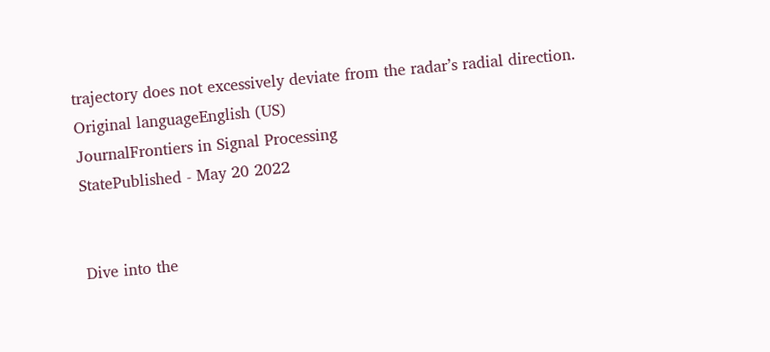trajectory does not excessively deviate from the radar’s radial direction.
Original languageEnglish (US)
JournalFrontiers in Signal Processing
StatePublished - May 20 2022


Dive into the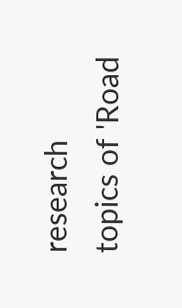research topics of 'Road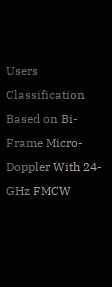Users Classification Based on Bi-Frame Micro-Doppler With 24-GHz FMCW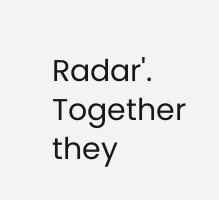Radar'. Together they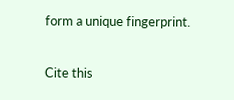form a unique fingerprint.

Cite this